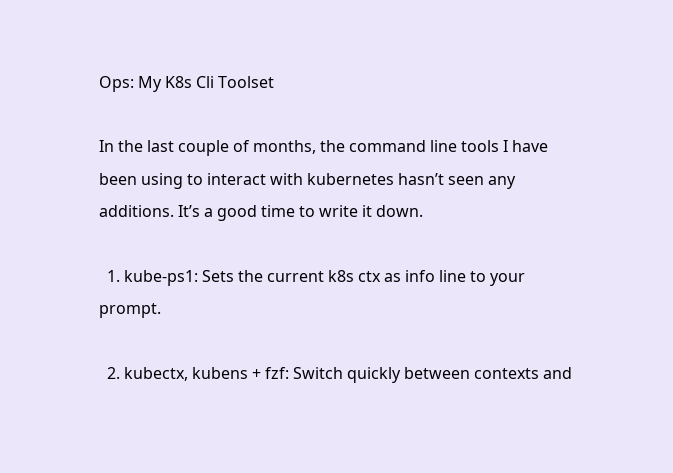Ops: My K8s Cli Toolset

In the last couple of months, the command line tools I have been using to interact with kubernetes hasn’t seen any additions. It’s a good time to write it down.

  1. kube-ps1: Sets the current k8s ctx as info line to your prompt.

  2. kubectx, kubens + fzf: Switch quickly between contexts and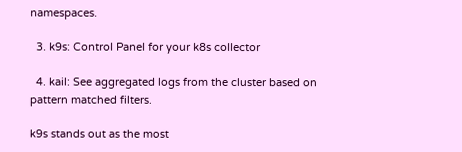namespaces.

  3. k9s: Control Panel for your k8s collector

  4. kail: See aggregated logs from the cluster based on pattern matched filters.

k9s stands out as the most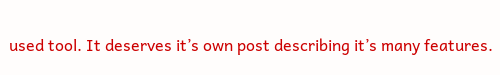used tool. It deserves it’s own post describing it’s many features.